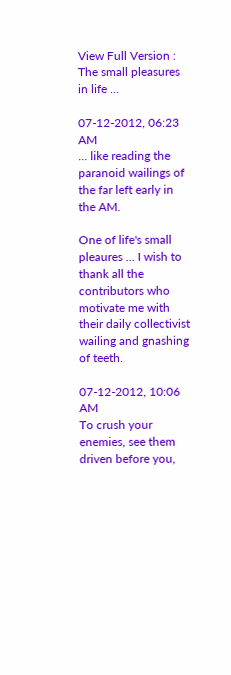View Full Version : The small pleasures in life ...

07-12-2012, 06:23 AM
... like reading the paranoid wailings of the far left early in the AM.

One of life's small pleaures ... I wish to thank all the contributors who motivate me with their daily collectivist wailing and gnashing of teeth.

07-12-2012, 10:06 AM
To crush your enemies, see them driven before you,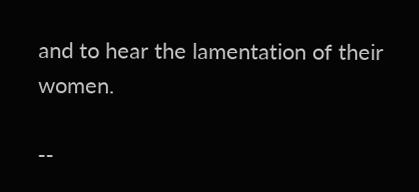and to hear the lamentation of their women.

--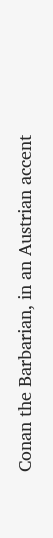Conan the Barbarian, in an Austrian accent